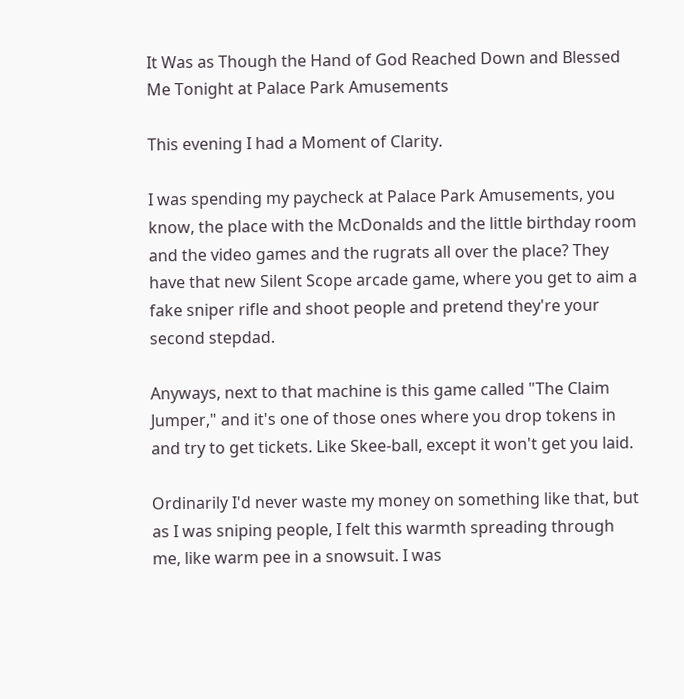It Was as Though the Hand of God Reached Down and Blessed Me Tonight at Palace Park Amusements

This evening I had a Moment of Clarity.

I was spending my paycheck at Palace Park Amusements, you know, the place with the McDonalds and the little birthday room and the video games and the rugrats all over the place? They have that new Silent Scope arcade game, where you get to aim a fake sniper rifle and shoot people and pretend they're your second stepdad.

Anyways, next to that machine is this game called "The Claim Jumper," and it's one of those ones where you drop tokens in and try to get tickets. Like Skee-ball, except it won't get you laid.

Ordinarily I'd never waste my money on something like that, but as I was sniping people, I felt this warmth spreading through me, like warm pee in a snowsuit. I was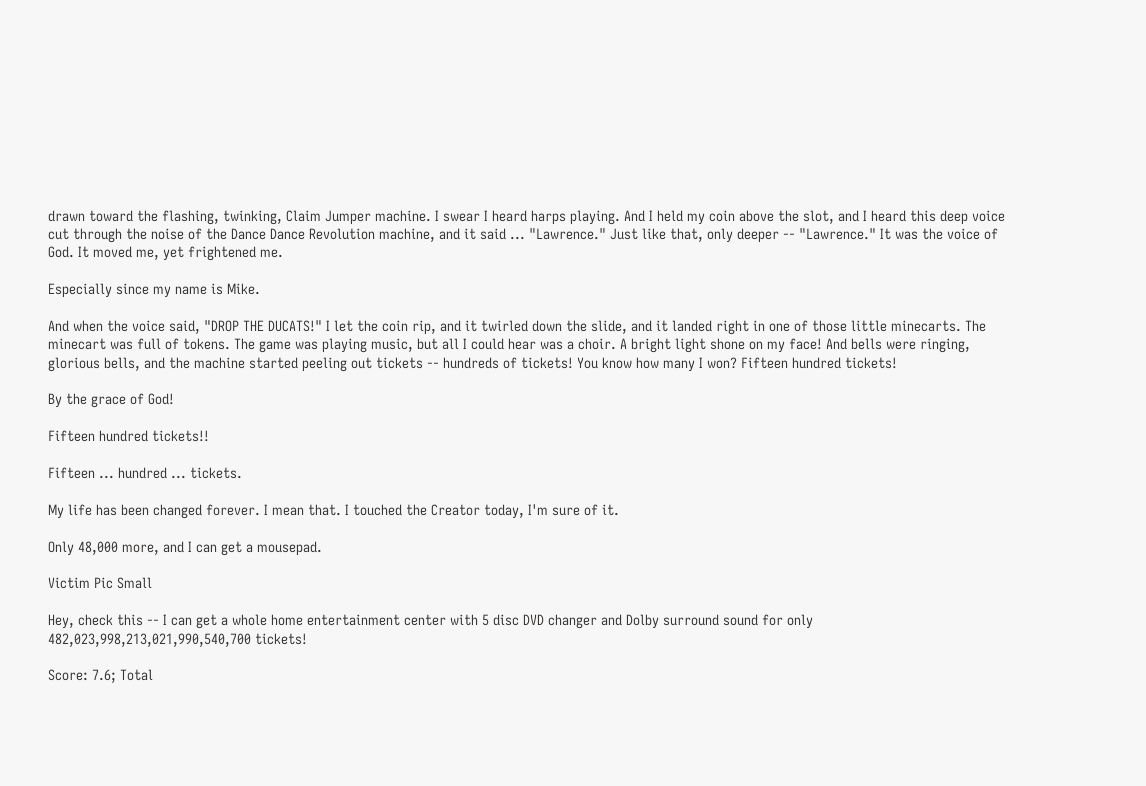drawn toward the flashing, twinking, Claim Jumper machine. I swear I heard harps playing. And I held my coin above the slot, and I heard this deep voice cut through the noise of the Dance Dance Revolution machine, and it said ... "Lawrence." Just like that, only deeper -- "Lawrence." It was the voice of God. It moved me, yet frightened me.

Especially since my name is Mike.

And when the voice said, "DROP THE DUCATS!" I let the coin rip, and it twirled down the slide, and it landed right in one of those little minecarts. The minecart was full of tokens. The game was playing music, but all I could hear was a choir. A bright light shone on my face! And bells were ringing, glorious bells, and the machine started peeling out tickets -- hundreds of tickets! You know how many I won? Fifteen hundred tickets!

By the grace of God!

Fifteen hundred tickets!!

Fifteen ... hundred ... tickets.

My life has been changed forever. I mean that. I touched the Creator today, I'm sure of it.

Only 48,000 more, and I can get a mousepad.

Victim Pic Small

Hey, check this -- I can get a whole home entertainment center with 5 disc DVD changer and Dolby surround sound for only 482,023,998,213,021,990,540,700 tickets!

Score: 7.6; Total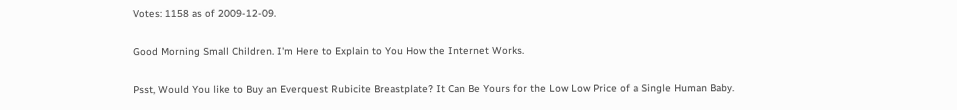Votes: 1158 as of 2009-12-09.

Good Morning Small Children. I'm Here to Explain to You How the Internet Works.

Psst, Would You like to Buy an Everquest Rubicite Breastplate? It Can Be Yours for the Low Low Price of a Single Human Baby.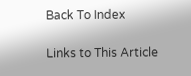Back To Index

Links to This Article